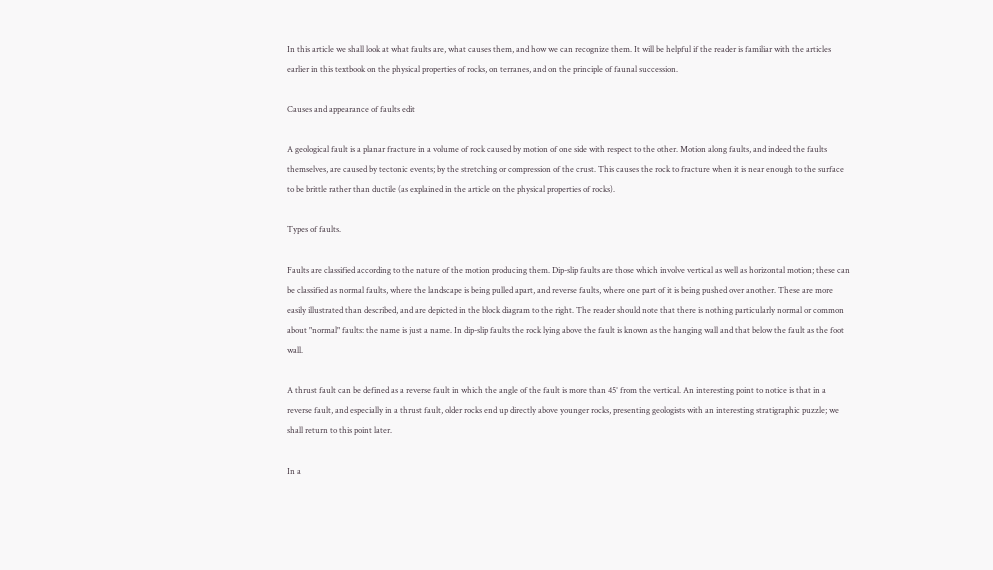In this article we shall look at what faults are, what causes them, and how we can recognize them. It will be helpful if the reader is familiar with the articles earlier in this textbook on the physical properties of rocks, on terranes, and on the principle of faunal succession.

Causes and appearance of faults edit

A geological fault is a planar fracture in a volume of rock caused by motion of one side with respect to the other. Motion along faults, and indeed the faults themselves, are caused by tectonic events; by the stretching or compression of the crust. This causes the rock to fracture when it is near enough to the surface to be brittle rather than ductile (as explained in the article on the physical properties of rocks).

Types of faults.

Faults are classified according to the nature of the motion producing them. Dip-slip faults are those which involve vertical as well as horizontal motion; these can be classified as normal faults, where the landscape is being pulled apart, and reverse faults, where one part of it is being pushed over another. These are more easily illustrated than described, and are depicted in the block diagram to the right. The reader should note that there is nothing particularly normal or common about "normal" faults: the name is just a name. In dip-slip faults the rock lying above the fault is known as the hanging wall and that below the fault as the foot wall.

A thrust fault can be defined as a reverse fault in which the angle of the fault is more than 45° from the vertical. An interesting point to notice is that in a reverse fault, and especially in a thrust fault, older rocks end up directly above younger rocks, presenting geologists with an interesting stratigraphic puzzle; we shall return to this point later.

In a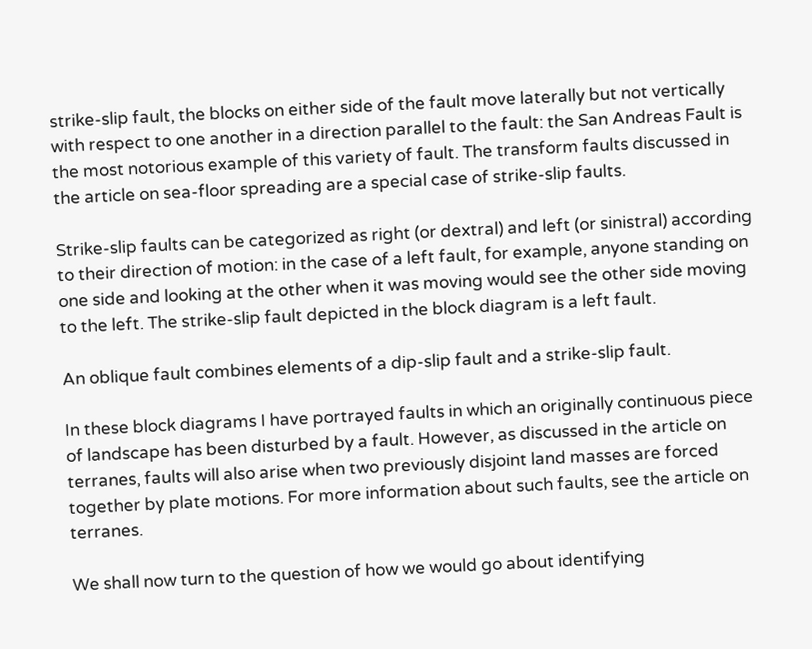strike-slip fault, the blocks on either side of the fault move laterally but not vertically with respect to one another in a direction parallel to the fault: the San Andreas Fault is the most notorious example of this variety of fault. The transform faults discussed in the article on sea-floor spreading are a special case of strike-slip faults.

Strike-slip faults can be categorized as right (or dextral) and left (or sinistral) according to their direction of motion: in the case of a left fault, for example, anyone standing on one side and looking at the other when it was moving would see the other side moving to the left. The strike-slip fault depicted in the block diagram is a left fault.

An oblique fault combines elements of a dip-slip fault and a strike-slip fault.

In these block diagrams I have portrayed faults in which an originally continuous piece of landscape has been disturbed by a fault. However, as discussed in the article on terranes, faults will also arise when two previously disjoint land masses are forced together by plate motions. For more information about such faults, see the article on terranes.

We shall now turn to the question of how we would go about identifying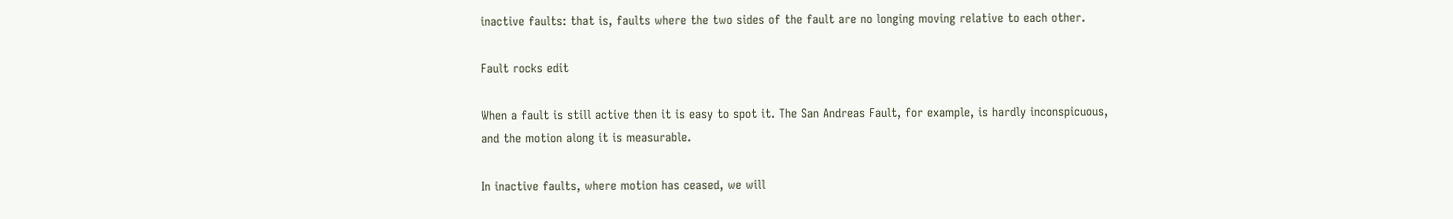inactive faults: that is, faults where the two sides of the fault are no longing moving relative to each other.

Fault rocks edit

When a fault is still active then it is easy to spot it. The San Andreas Fault, for example, is hardly inconspicuous, and the motion along it is measurable.

In inactive faults, where motion has ceased, we will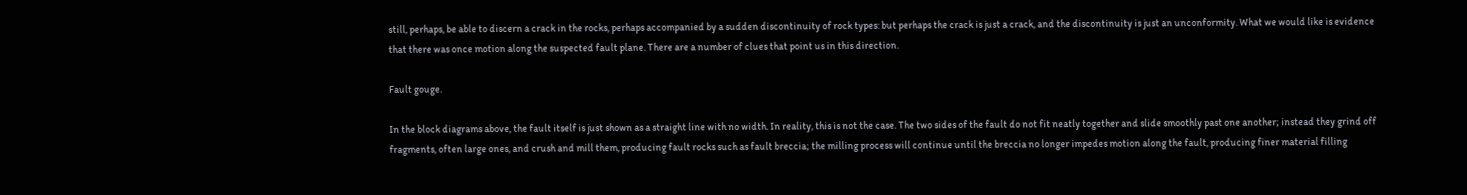still, perhaps, be able to discern a crack in the rocks, perhaps accompanied by a sudden discontinuity of rock types: but perhaps the crack is just a crack, and the discontinuity is just an unconformity. What we would like is evidence that there was once motion along the suspected fault plane. There are a number of clues that point us in this direction.

Fault gouge.

In the block diagrams above, the fault itself is just shown as a straight line with no width. In reality, this is not the case. The two sides of the fault do not fit neatly together and slide smoothly past one another; instead they grind off fragments, often large ones, and crush and mill them, producing fault rocks such as fault breccia; the milling process will continue until the breccia no longer impedes motion along the fault, producing finer material filling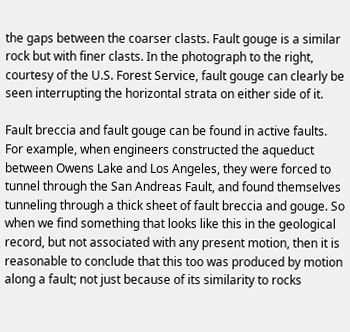the gaps between the coarser clasts. Fault gouge is a similar rock but with finer clasts. In the photograph to the right, courtesy of the U.S. Forest Service, fault gouge can clearly be seen interrupting the horizontal strata on either side of it.

Fault breccia and fault gouge can be found in active faults. For example, when engineers constructed the aqueduct between Owens Lake and Los Angeles, they were forced to tunnel through the San Andreas Fault, and found themselves tunneling through a thick sheet of fault breccia and gouge. So when we find something that looks like this in the geological record, but not associated with any present motion, then it is reasonable to conclude that this too was produced by motion along a fault; not just because of its similarity to rocks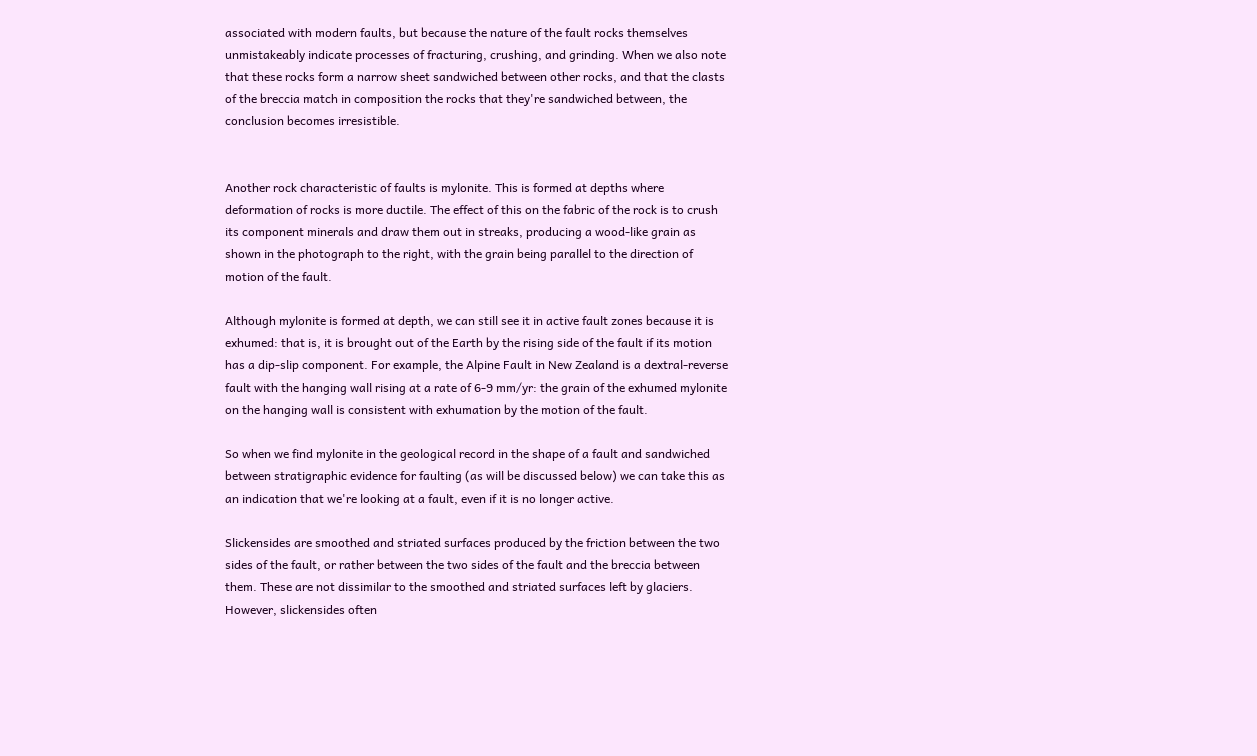associated with modern faults, but because the nature of the fault rocks themselves unmistakeably indicate processes of fracturing, crushing, and grinding. When we also note that these rocks form a narrow sheet sandwiched between other rocks, and that the clasts of the breccia match in composition the rocks that they're sandwiched between, the conclusion becomes irresistible.


Another rock characteristic of faults is mylonite. This is formed at depths where deformation of rocks is more ductile. The effect of this on the fabric of the rock is to crush its component minerals and draw them out in streaks, producing a wood-like grain as shown in the photograph to the right, with the grain being parallel to the direction of motion of the fault.

Although mylonite is formed at depth, we can still see it in active fault zones because it is exhumed: that is, it is brought out of the Earth by the rising side of the fault if its motion has a dip-slip component. For example, the Alpine Fault in New Zealand is a dextral-reverse fault with the hanging wall rising at a rate of 6-9 mm/yr: the grain of the exhumed mylonite on the hanging wall is consistent with exhumation by the motion of the fault.

So when we find mylonite in the geological record in the shape of a fault and sandwiched between stratigraphic evidence for faulting (as will be discussed below) we can take this as an indication that we're looking at a fault, even if it is no longer active.

Slickensides are smoothed and striated surfaces produced by the friction between the two sides of the fault, or rather between the two sides of the fault and the breccia between them. These are not dissimilar to the smoothed and striated surfaces left by glaciers. However, slickensides often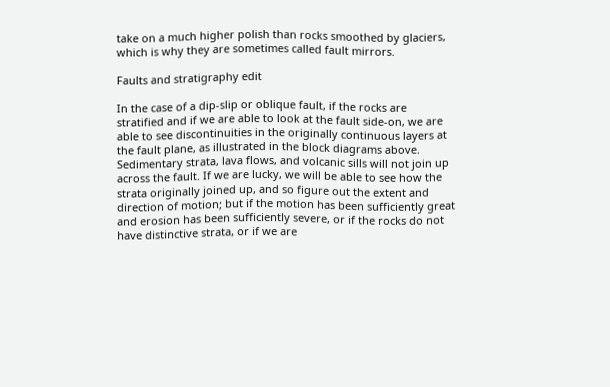take on a much higher polish than rocks smoothed by glaciers, which is why they are sometimes called fault mirrors.

Faults and stratigraphy edit

In the case of a dip-slip or oblique fault, if the rocks are stratified and if we are able to look at the fault side-on, we are able to see discontinuities in the originally continuous layers at the fault plane, as illustrated in the block diagrams above. Sedimentary strata, lava flows, and volcanic sills will not join up across the fault. If we are lucky, we will be able to see how the strata originally joined up, and so figure out the extent and direction of motion; but if the motion has been sufficiently great and erosion has been sufficiently severe, or if the rocks do not have distinctive strata, or if we are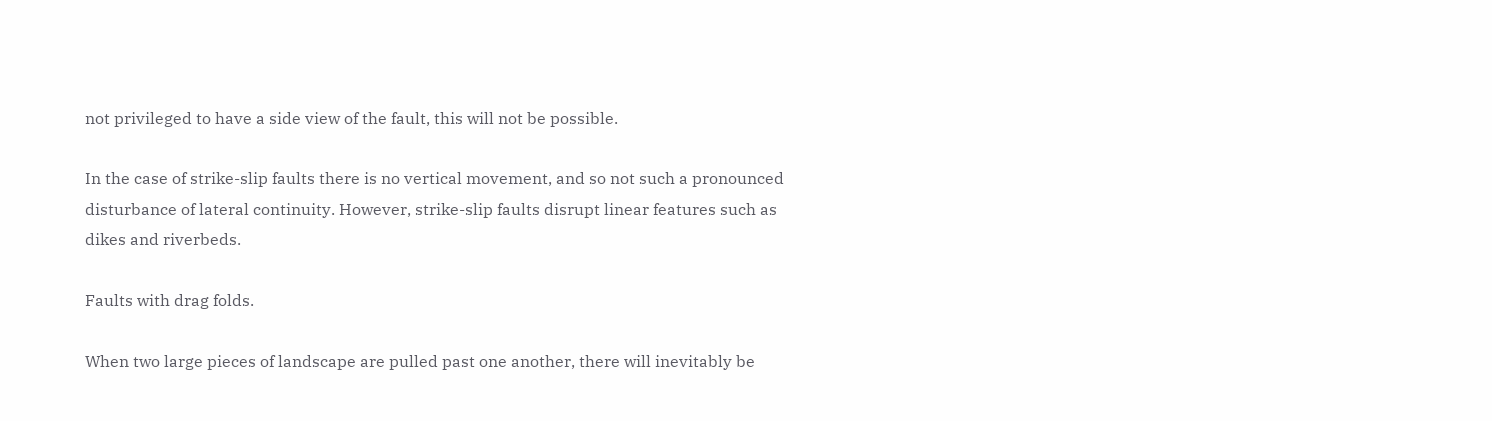not privileged to have a side view of the fault, this will not be possible.

In the case of strike-slip faults there is no vertical movement, and so not such a pronounced disturbance of lateral continuity. However, strike-slip faults disrupt linear features such as dikes and riverbeds.

Faults with drag folds.

When two large pieces of landscape are pulled past one another, there will inevitably be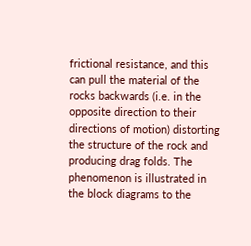frictional resistance, and this can pull the material of the rocks backwards (i.e. in the opposite direction to their directions of motion) distorting the structure of the rock and producing drag folds. The phenomenon is illustrated in the block diagrams to the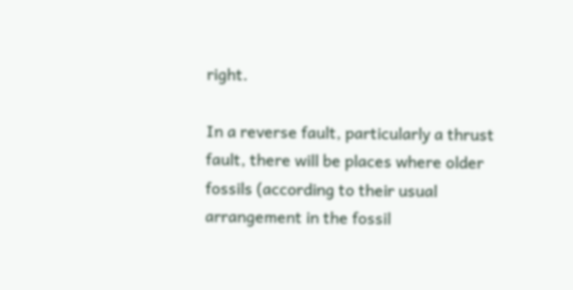right.

In a reverse fault, particularly a thrust fault, there will be places where older fossils (according to their usual arrangement in the fossil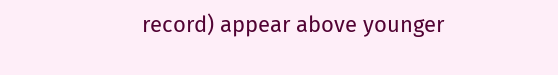record) appear above younger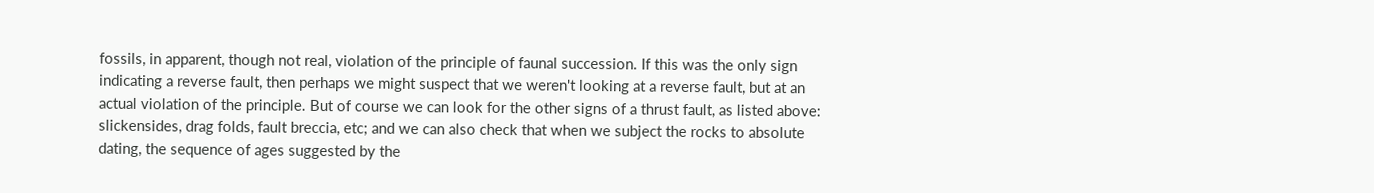fossils, in apparent, though not real, violation of the principle of faunal succession. If this was the only sign indicating a reverse fault, then perhaps we might suspect that we weren't looking at a reverse fault, but at an actual violation of the principle. But of course we can look for the other signs of a thrust fault, as listed above: slickensides, drag folds, fault breccia, etc; and we can also check that when we subject the rocks to absolute dating, the sequence of ages suggested by the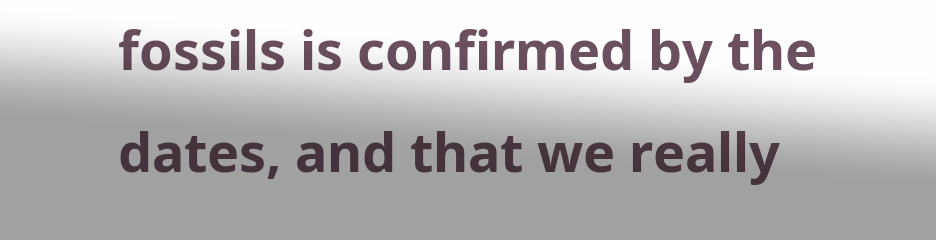fossils is confirmed by the dates, and that we really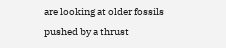are looking at older fossils pushed by a thrust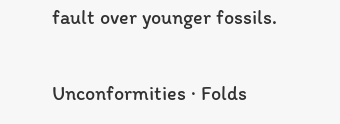fault over younger fossils.

Unconformities · Folds